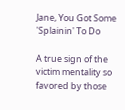Jane, You Got Some 'Splainin' To Do

A true sign of the victim mentality so favored by those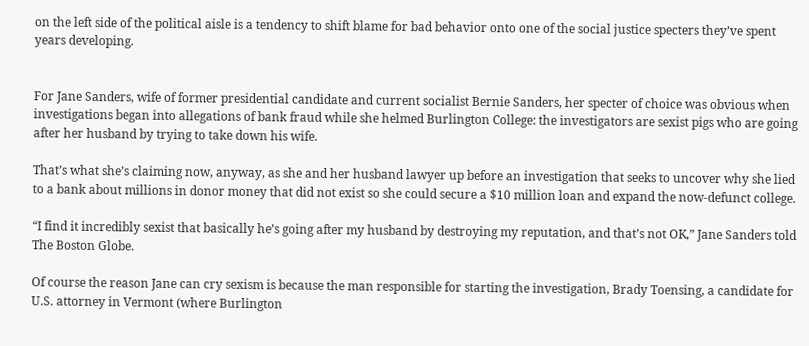on the left side of the political aisle is a tendency to shift blame for bad behavior onto one of the social justice specters they’ve spent years developing.


For Jane Sanders, wife of former presidential candidate and current socialist Bernie Sanders, her specter of choice was obvious when investigations began into allegations of bank fraud while she helmed Burlington College: the investigators are sexist pigs who are going after her husband by trying to take down his wife.

That’s what she’s claiming now, anyway, as she and her husband lawyer up before an investigation that seeks to uncover why she lied to a bank about millions in donor money that did not exist so she could secure a $10 million loan and expand the now-defunct college.

“I find it incredibly sexist that basically he’s going after my husband by destroying my reputation, and that’s not OK,” Jane Sanders told The Boston Globe.

Of course the reason Jane can cry sexism is because the man responsible for starting the investigation, Brady Toensing, a candidate for U.S. attorney in Vermont (where Burlington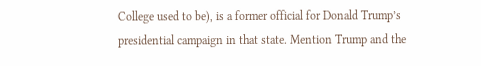College used to be), is a former official for Donald Trump’s presidential campaign in that state. Mention Trump and the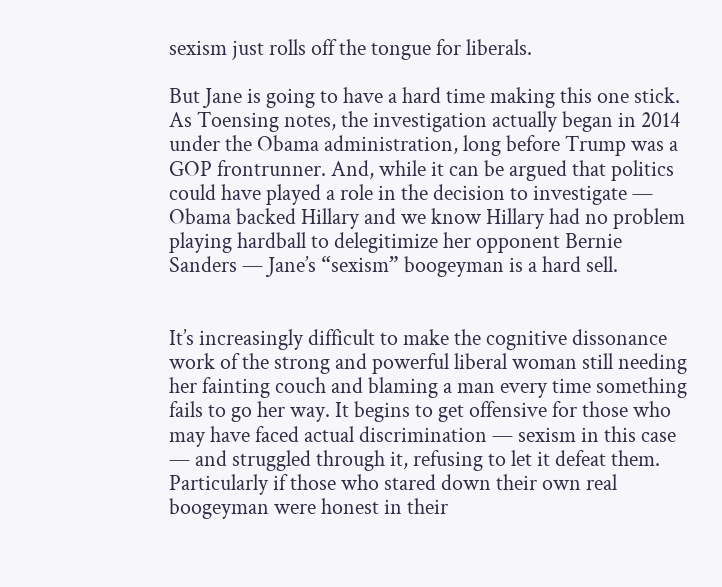sexism just rolls off the tongue for liberals.

But Jane is going to have a hard time making this one stick. As Toensing notes, the investigation actually began in 2014 under the Obama administration, long before Trump was a GOP frontrunner. And, while it can be argued that politics could have played a role in the decision to investigate — Obama backed Hillary and we know Hillary had no problem playing hardball to delegitimize her opponent Bernie Sanders — Jane’s “sexism” boogeyman is a hard sell.


It’s increasingly difficult to make the cognitive dissonance work of the strong and powerful liberal woman still needing her fainting couch and blaming a man every time something fails to go her way. It begins to get offensive for those who may have faced actual discrimination — sexism in this case — and struggled through it, refusing to let it defeat them. Particularly if those who stared down their own real boogeyman were honest in their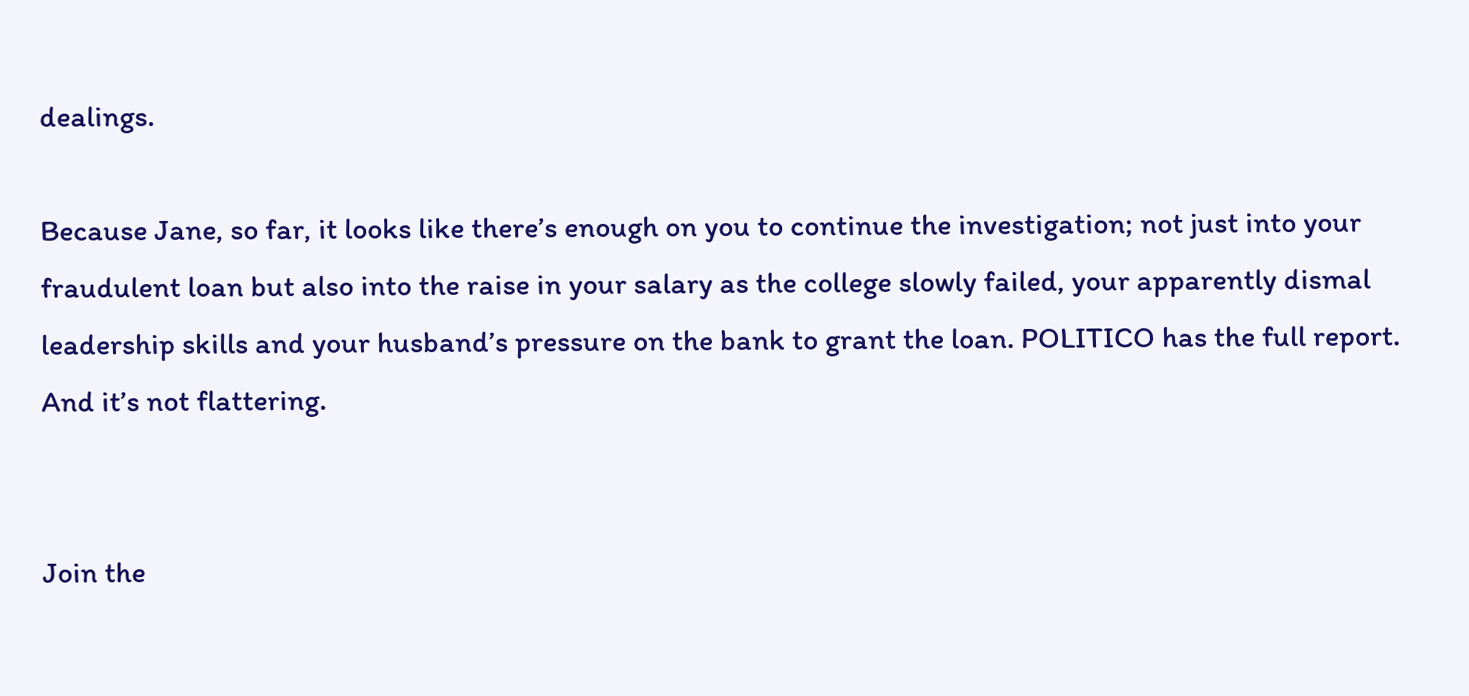dealings.

Because Jane, so far, it looks like there’s enough on you to continue the investigation; not just into your fraudulent loan but also into the raise in your salary as the college slowly failed, your apparently dismal leadership skills and your husband’s pressure on the bank to grant the loan. POLITICO has the full report. And it’s not flattering.


Join the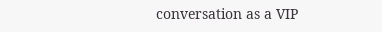conversation as a VIP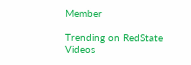Member

Trending on RedState Videos